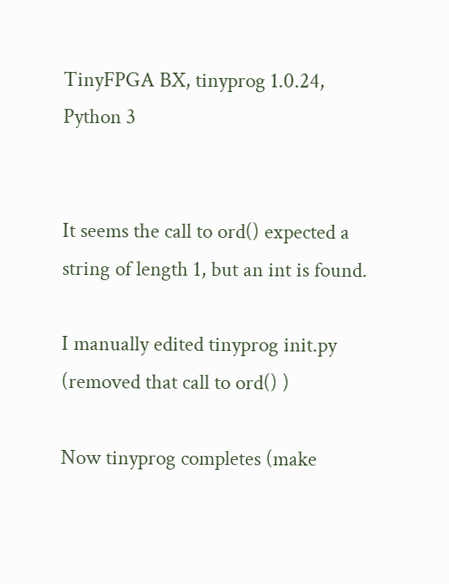TinyFPGA BX, tinyprog 1.0.24, Python 3


It seems the call to ord() expected a string of length 1, but an int is found.

I manually edited tinyprog init.py (removed that call to ord() )

Now tinyprog completes (make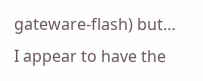gateware-flash) but…
I appear to have the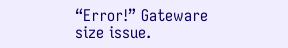“Error!” Gateware size issue.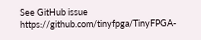See GitHub issue https://github.com/tinyfpga/TinyFPGA-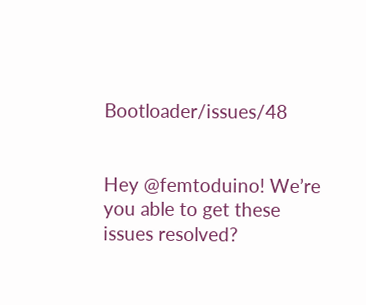Bootloader/issues/48


Hey @femtoduino! We’re you able to get these issues resolved?